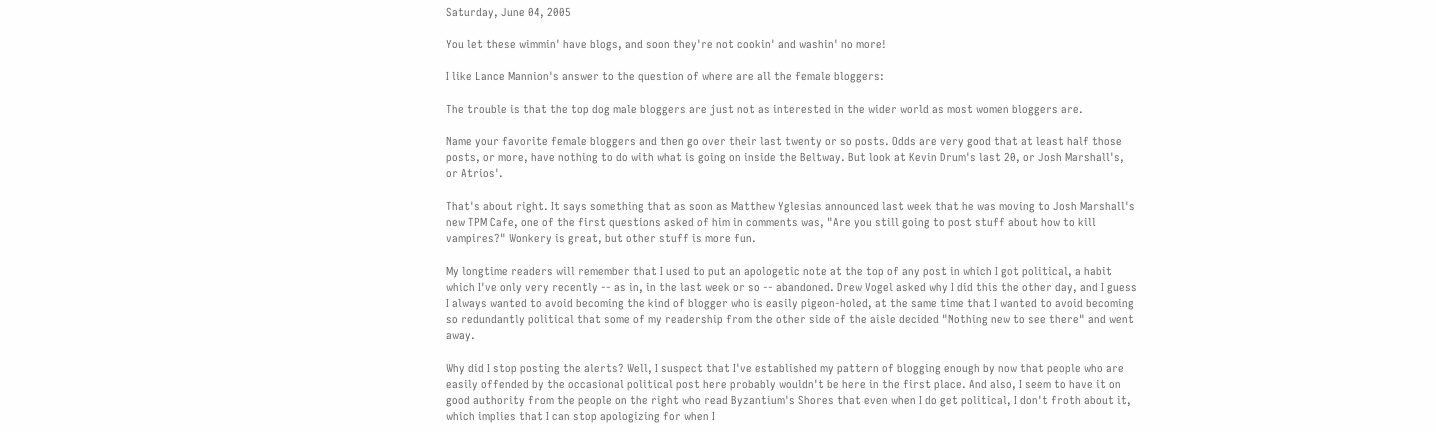Saturday, June 04, 2005

You let these wimmin' have blogs, and soon they're not cookin' and washin' no more!

I like Lance Mannion's answer to the question of where are all the female bloggers:

The trouble is that the top dog male bloggers are just not as interested in the wider world as most women bloggers are.

Name your favorite female bloggers and then go over their last twenty or so posts. Odds are very good that at least half those posts, or more, have nothing to do with what is going on inside the Beltway. But look at Kevin Drum's last 20, or Josh Marshall's, or Atrios'.

That's about right. It says something that as soon as Matthew Yglesias announced last week that he was moving to Josh Marshall's new TPM Cafe, one of the first questions asked of him in comments was, "Are you still going to post stuff about how to kill vampires?" Wonkery is great, but other stuff is more fun.

My longtime readers will remember that I used to put an apologetic note at the top of any post in which I got political, a habit which I've only very recently -- as in, in the last week or so -- abandoned. Drew Vogel asked why I did this the other day, and I guess I always wanted to avoid becoming the kind of blogger who is easily pigeon-holed, at the same time that I wanted to avoid becoming so redundantly political that some of my readership from the other side of the aisle decided "Nothing new to see there" and went away.

Why did I stop posting the alerts? Well, I suspect that I've established my pattern of blogging enough by now that people who are easily offended by the occasional political post here probably wouldn't be here in the first place. And also, I seem to have it on good authority from the people on the right who read Byzantium's Shores that even when I do get political, I don't froth about it, which implies that I can stop apologizing for when I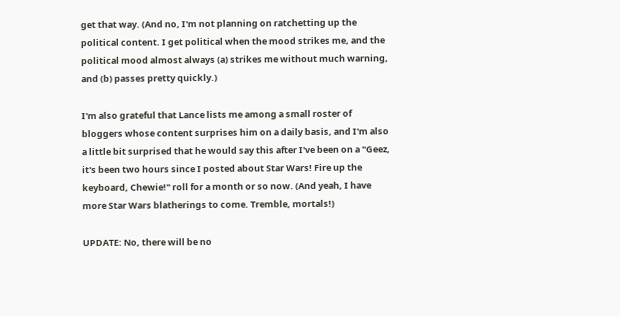get that way. (And no, I'm not planning on ratchetting up the political content. I get political when the mood strikes me, and the political mood almost always (a) strikes me without much warning, and (b) passes pretty quickly.)

I'm also grateful that Lance lists me among a small roster of bloggers whose content surprises him on a daily basis, and I'm also a little bit surprised that he would say this after I've been on a "Geez, it's been two hours since I posted about Star Wars! Fire up the keyboard, Chewie!" roll for a month or so now. (And yeah, I have more Star Wars blatherings to come. Tremble, mortals!)

UPDATE: No, there will be no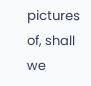pictures of, shall we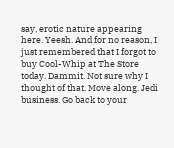say, erotic nature appearing here. Yeesh. And for no reason, I just remembered that I forgot to buy Cool-Whip at The Store today. Dammit. Not sure why I thought of that. Move along. Jedi business. Go back to your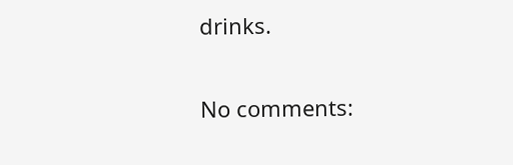drinks.

No comments: